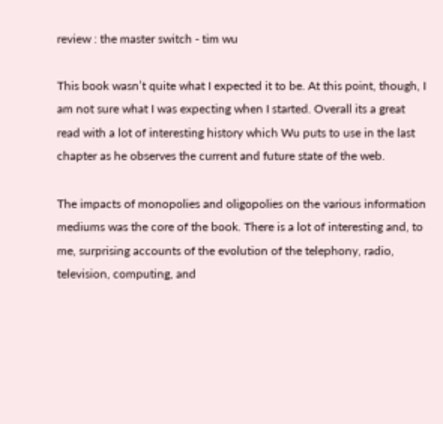review : the master switch - tim wu

This book wasn’t quite what I expected it to be. At this point, though, I am not sure what I was expecting when I started. Overall its a great read with a lot of interesting history which Wu puts to use in the last chapter as he observes the current and future state of the web.

The impacts of monopolies and oligopolies on the various information mediums was the core of the book. There is a lot of interesting and, to me, surprising accounts of the evolution of the telephony, radio, television, computing, and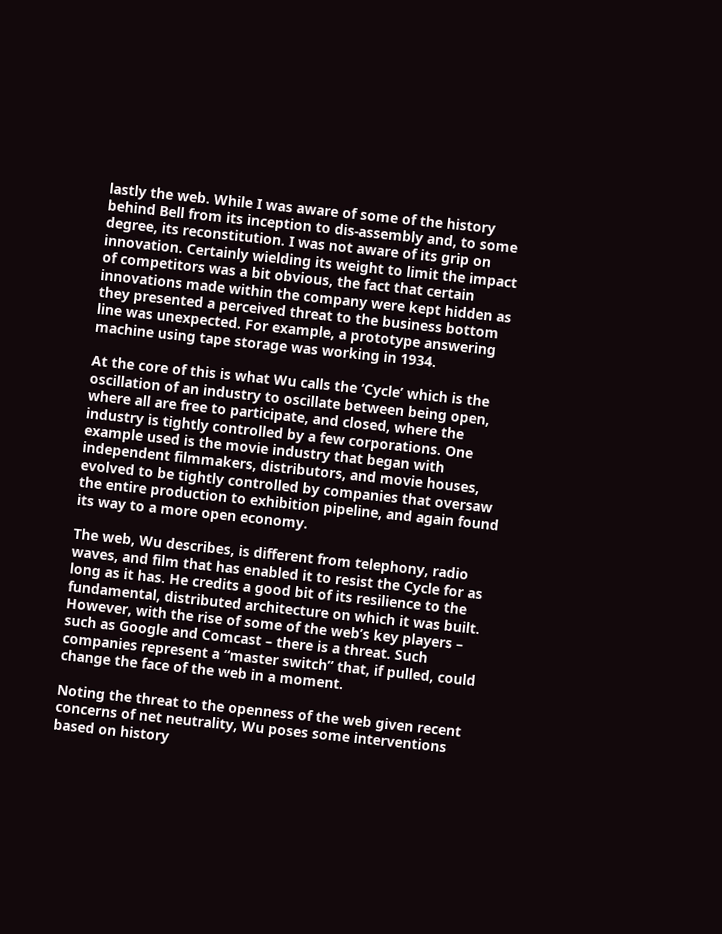lastly the web. While I was aware of some of the history behind Bell from its inception to dis-assembly and, to some degree, its reconstitution. I was not aware of its grip on innovation. Certainly wielding its weight to limit the impact of competitors was a bit obvious, the fact that certain innovations made within the company were kept hidden as they presented a perceived threat to the business bottom line was unexpected. For example, a prototype answering machine using tape storage was working in 1934.

At the core of this is what Wu calls the ‘Cycle’ which is the oscillation of an industry to oscillate between being open, where all are free to participate, and closed, where the industry is tightly controlled by a few corporations. One example used is the movie industry that began with independent filmmakers, distributors, and movie houses, evolved to be tightly controlled by companies that oversaw the entire production to exhibition pipeline, and again found its way to a more open economy.

The web, Wu describes, is different from telephony, radio waves, and film that has enabled it to resist the Cycle for as long as it has. He credits a good bit of its resilience to the fundamental, distributed architecture on which it was built. However, with the rise of some of the web’s key players – such as Google and Comcast – there is a threat. Such companies represent a “master switch” that, if pulled, could change the face of the web in a moment.

Noting the threat to the openness of the web given recent concerns of net neutrality, Wu poses some interventions based on history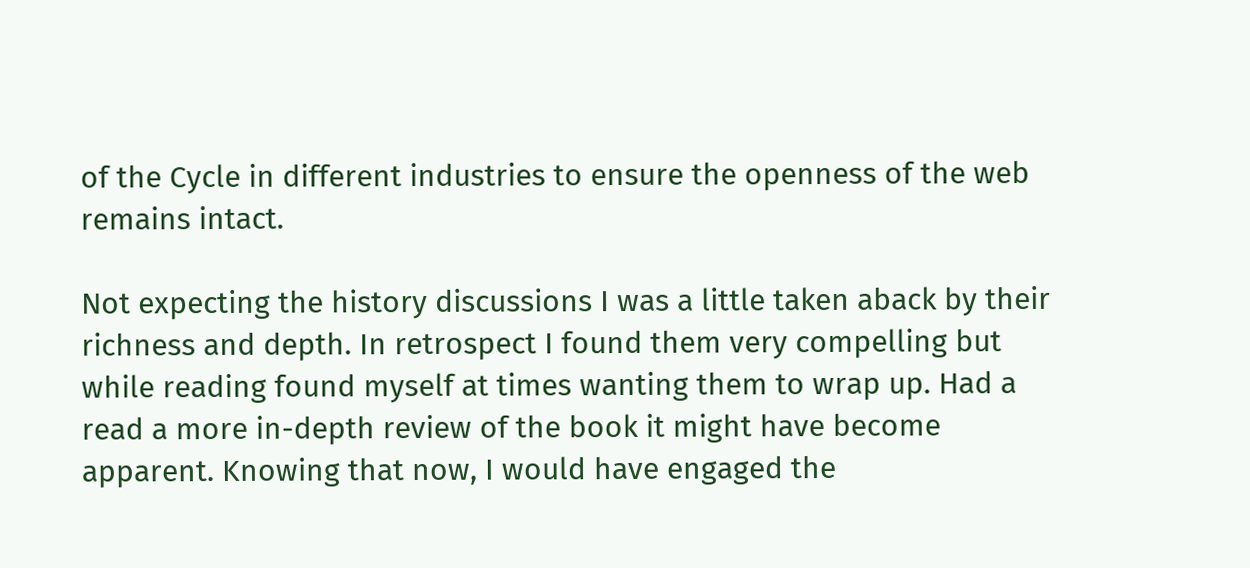of the Cycle in different industries to ensure the openness of the web remains intact.

Not expecting the history discussions I was a little taken aback by their richness and depth. In retrospect I found them very compelling but while reading found myself at times wanting them to wrap up. Had a read a more in-depth review of the book it might have become apparent. Knowing that now, I would have engaged the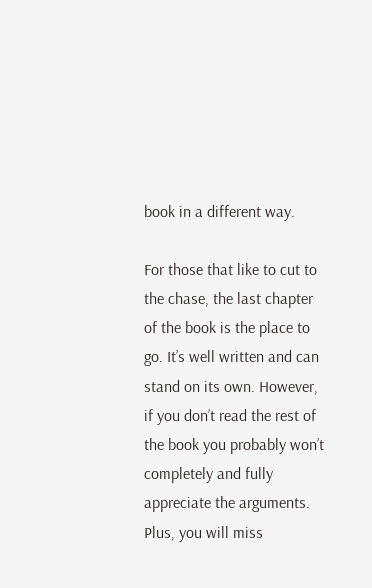book in a different way.

For those that like to cut to the chase, the last chapter of the book is the place to go. It’s well written and can stand on its own. However, if you don’t read the rest of the book you probably won’t completely and fully appreciate the arguments. Plus, you will miss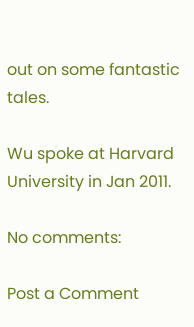out on some fantastic tales.

Wu spoke at Harvard University in Jan 2011.

No comments:

Post a Comment